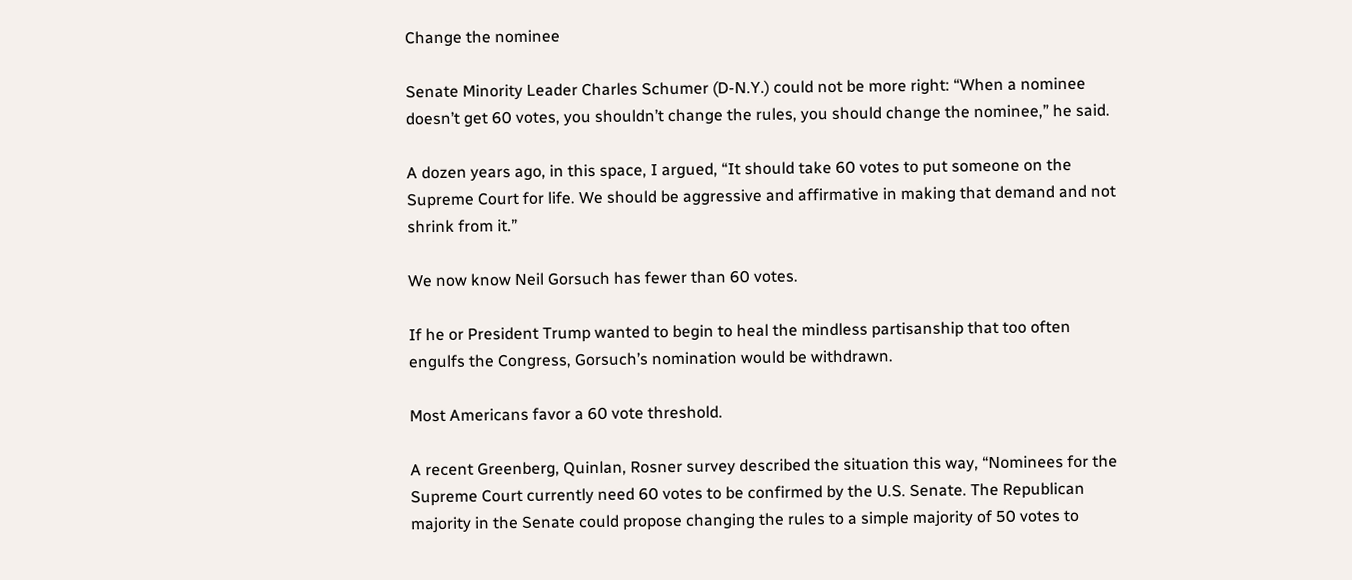Change the nominee

Senate Minority Leader Charles Schumer (D-N.Y.) could not be more right: “When a nominee doesn’t get 60 votes, you shouldn’t change the rules, you should change the nominee,” he said.

A dozen years ago, in this space, I argued, “It should take 60 votes to put someone on the Supreme Court for life. We should be aggressive and affirmative in making that demand and not shrink from it.”

We now know Neil Gorsuch has fewer than 60 votes.

If he or President Trump wanted to begin to heal the mindless partisanship that too often engulfs the Congress, Gorsuch’s nomination would be withdrawn.

Most Americans favor a 60 vote threshold.

A recent Greenberg, Quinlan, Rosner survey described the situation this way, “Nominees for the Supreme Court currently need 60 votes to be confirmed by the U.S. Senate. The Republican majority in the Senate could propose changing the rules to a simple majority of 50 votes to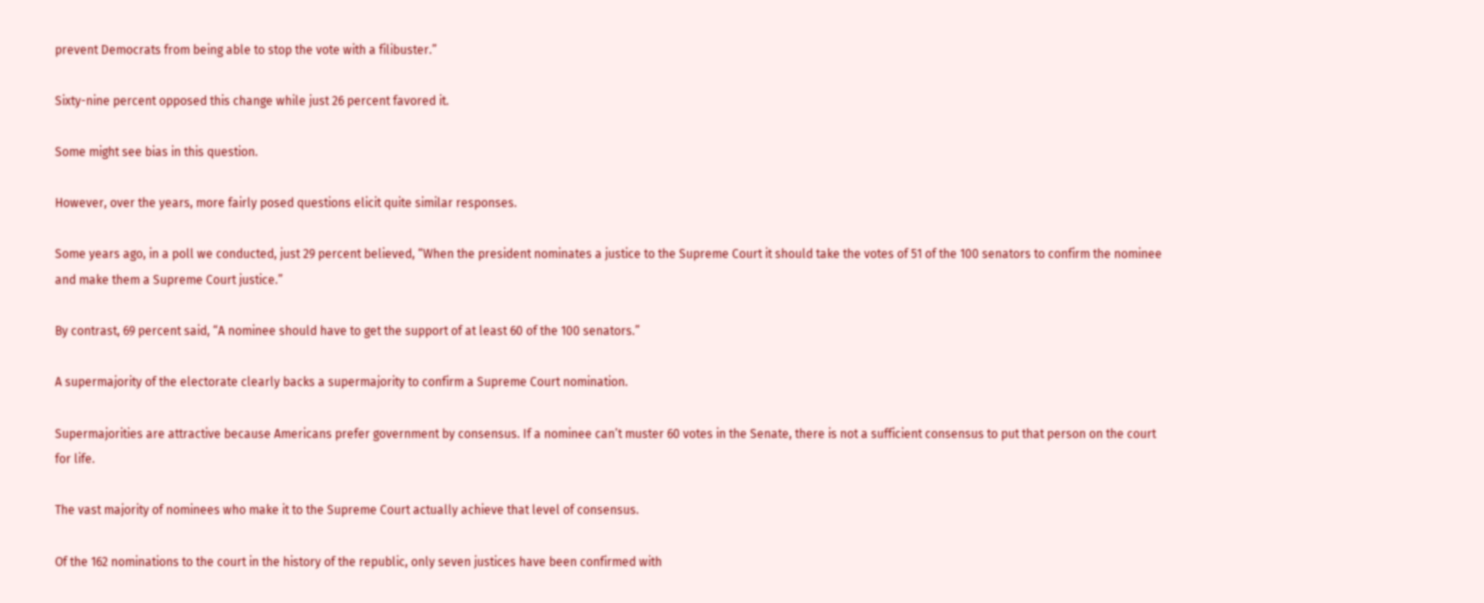prevent Democrats from being able to stop the vote with a filibuster.”

Sixty-nine percent opposed this change while just 26 percent favored it.

Some might see bias in this question.

However, over the years, more fairly posed questions elicit quite similar responses.

Some years ago, in a poll we conducted, just 29 percent believed, “When the president nominates a justice to the Supreme Court it should take the votes of 51 of the 100 senators to confirm the nominee and make them a Supreme Court justice.”

By contrast, 69 percent said, “A nominee should have to get the support of at least 60 of the 100 senators.”

A supermajority of the electorate clearly backs a supermajority to confirm a Supreme Court nomination.

Supermajorities are attractive because Americans prefer government by consensus. If a nominee can’t muster 60 votes in the Senate, there is not a sufficient consensus to put that person on the court for life.

The vast majority of nominees who make it to the Supreme Court actually achieve that level of consensus.

Of the 162 nominations to the court in the history of the republic, only seven justices have been confirmed with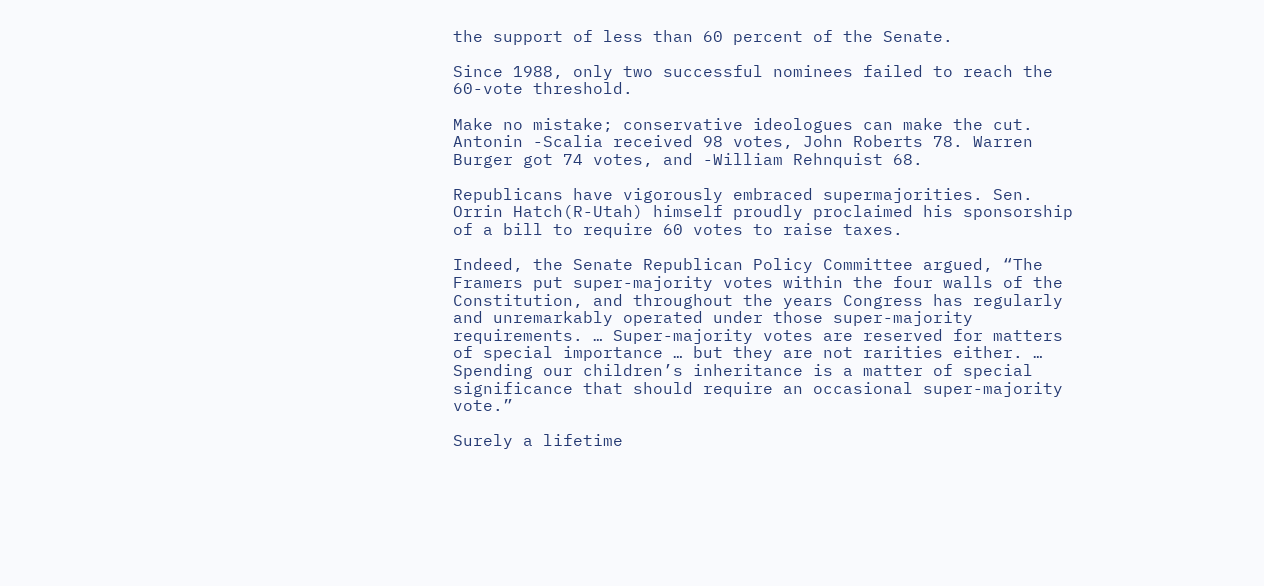the support of less than 60 percent of the Senate.

Since 1988, only two successful nominees failed to reach the 60-vote threshold.

Make no mistake; conservative ideologues can make the cut. Antonin -Scalia received 98 votes, John Roberts 78. Warren Burger got 74 votes, and -William Rehnquist 68.

Republicans have vigorously embraced supermajorities. Sen. Orrin Hatch(R-Utah) himself proudly proclaimed his sponsorship of a bill to require 60 votes to raise taxes.

Indeed, the Senate Republican Policy Committee argued, “The Framers put super-majority votes within the four walls of the Constitution, and throughout the years Congress has regularly and unremarkably operated under those super-majority requirements. … Super-majority votes are reserved for matters of special importance … but they are not rarities either. … Spending our children’s inheritance is a matter of special significance that should require an occasional super-majority vote.”

Surely a lifetime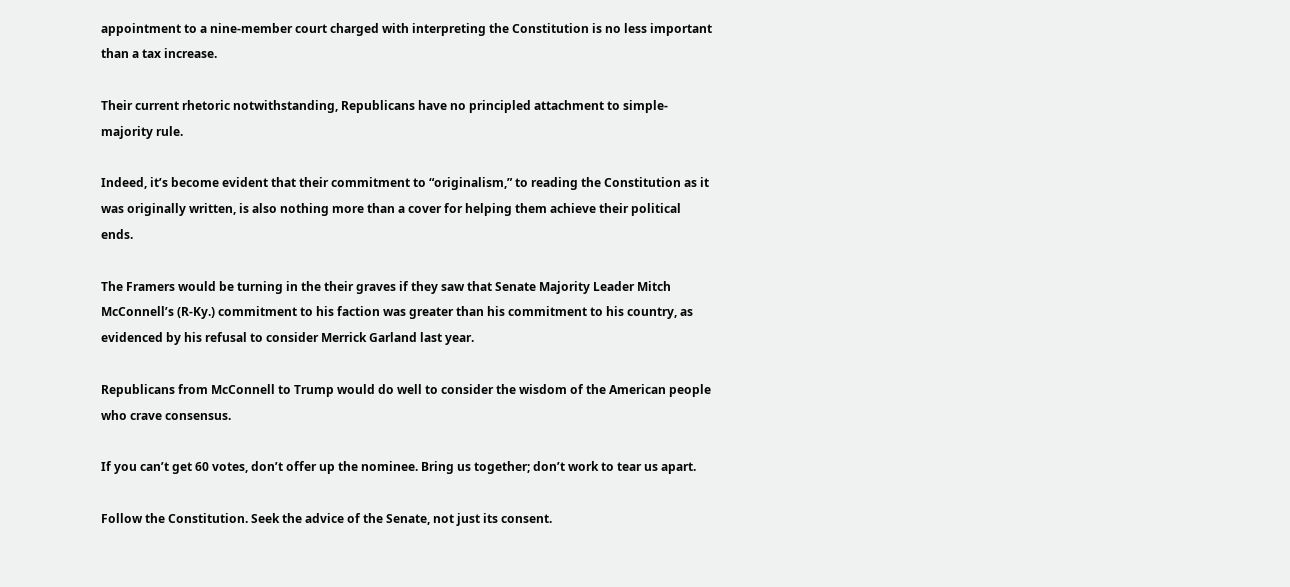appointment to a nine-member court charged with interpreting the Constitution is no less important than a tax increase.

Their current rhetoric notwithstanding, Republicans have no principled attachment to simple-majority rule.

Indeed, it’s become evident that their commitment to “originalism,” to reading the Constitution as it was originally written, is also nothing more than a cover for helping them achieve their political ends.

The Framers would be turning in the their graves if they saw that Senate Majority Leader Mitch McConnell’s (R-Ky.) commitment to his faction was greater than his commitment to his country, as evidenced by his refusal to consider Merrick Garland last year.

Republicans from McConnell to Trump would do well to consider the wisdom of the American people who crave consensus.

If you can’t get 60 votes, don’t offer up the nominee. Bring us together; don’t work to tear us apart.

Follow the Constitution. Seek the advice of the Senate, not just its consent.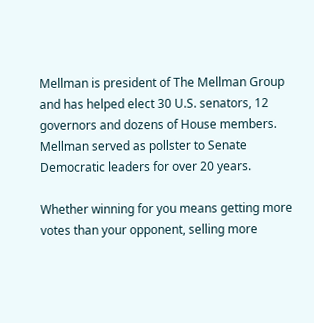Mellman is president of The Mellman Group and has helped elect 30 U.S. senators, 12 governors and dozens of House members. Mellman served as pollster to Senate Democratic leaders for over 20 years.

Whether winning for you means getting more votes than your opponent, selling more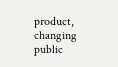product, changing public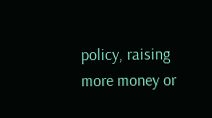policy, raising more money or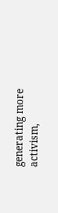generating more activism,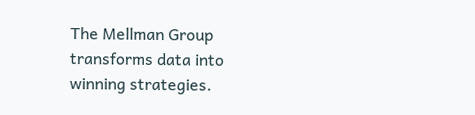The Mellman Group transforms data into winning strategies.